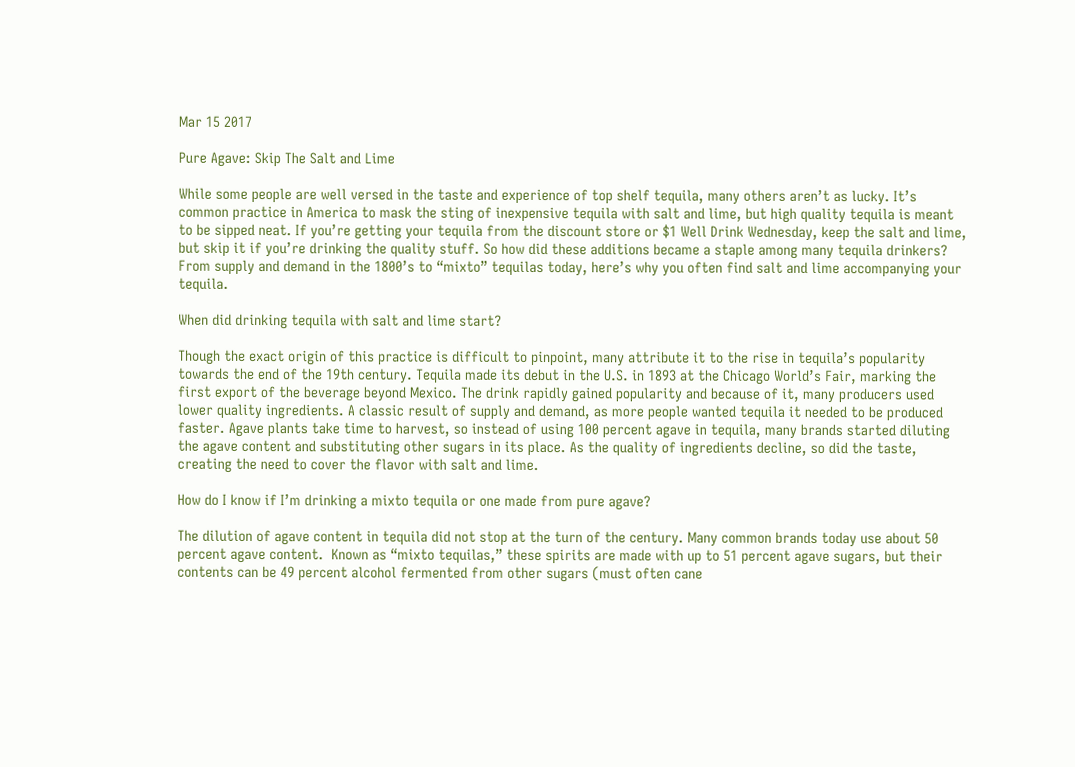Mar 15 2017

Pure Agave: Skip The Salt and Lime

While some people are well versed in the taste and experience of top shelf tequila, many others aren’t as lucky. It’s common practice in America to mask the sting of inexpensive tequila with salt and lime, but high quality tequila is meant to be sipped neat. If you’re getting your tequila from the discount store or $1 Well Drink Wednesday, keep the salt and lime, but skip it if you’re drinking the quality stuff. So how did these additions became a staple among many tequila drinkers? From supply and demand in the 1800’s to “mixto” tequilas today, here’s why you often find salt and lime accompanying your tequila.

When did drinking tequila with salt and lime start?

Though the exact origin of this practice is difficult to pinpoint, many attribute it to the rise in tequila’s popularity towards the end of the 19th century. Tequila made its debut in the U.S. in 1893 at the Chicago World’s Fair, marking the first export of the beverage beyond Mexico. The drink rapidly gained popularity and because of it, many producers used lower quality ingredients. A classic result of supply and demand, as more people wanted tequila it needed to be produced faster. Agave plants take time to harvest, so instead of using 100 percent agave in tequila, many brands started diluting the agave content and substituting other sugars in its place. As the quality of ingredients decline, so did the taste, creating the need to cover the flavor with salt and lime.

How do I know if I’m drinking a mixto tequila or one made from pure agave?

The dilution of agave content in tequila did not stop at the turn of the century. Many common brands today use about 50 percent agave content.  Known as “mixto tequilas,” these spirits are made with up to 51 percent agave sugars, but their contents can be 49 percent alcohol fermented from other sugars (must often cane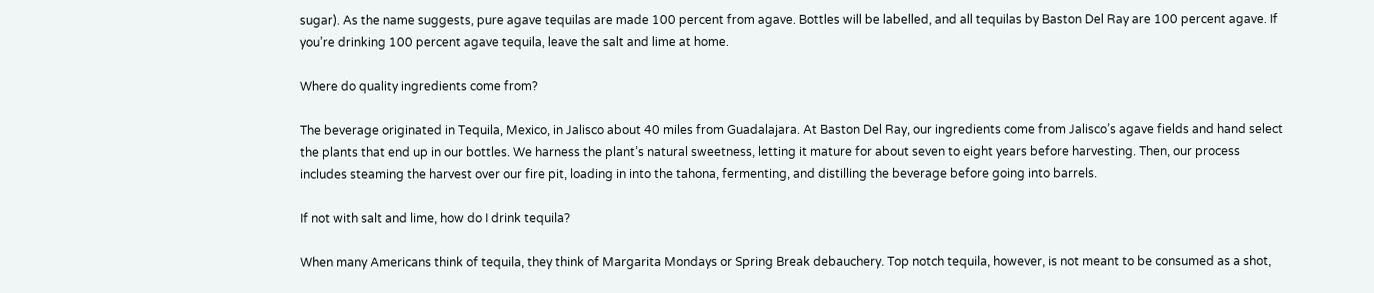sugar). As the name suggests, pure agave tequilas are made 100 percent from agave. Bottles will be labelled, and all tequilas by Baston Del Ray are 100 percent agave. If you’re drinking 100 percent agave tequila, leave the salt and lime at home.

Where do quality ingredients come from?

The beverage originated in Tequila, Mexico, in Jalisco about 40 miles from Guadalajara. At Baston Del Ray, our ingredients come from Jalisco’s agave fields and hand select the plants that end up in our bottles. We harness the plant’s natural sweetness, letting it mature for about seven to eight years before harvesting. Then, our process includes steaming the harvest over our fire pit, loading in into the tahona, fermenting, and distilling the beverage before going into barrels.

If not with salt and lime, how do I drink tequila?

When many Americans think of tequila, they think of Margarita Mondays or Spring Break debauchery. Top notch tequila, however, is not meant to be consumed as a shot,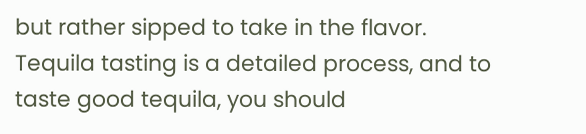but rather sipped to take in the flavor. Tequila tasting is a detailed process, and to taste good tequila, you should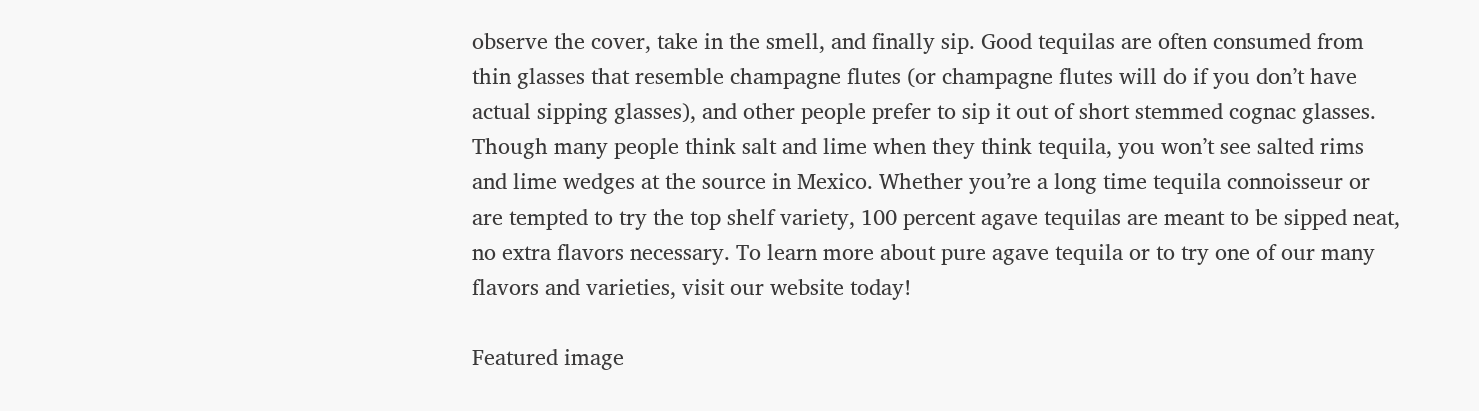observe the cover, take in the smell, and finally sip. Good tequilas are often consumed from thin glasses that resemble champagne flutes (or champagne flutes will do if you don’t have actual sipping glasses), and other people prefer to sip it out of short stemmed cognac glasses.
Though many people think salt and lime when they think tequila, you won’t see salted rims and lime wedges at the source in Mexico. Whether you’re a long time tequila connoisseur or are tempted to try the top shelf variety, 100 percent agave tequilas are meant to be sipped neat, no extra flavors necessary. To learn more about pure agave tequila or to try one of our many flavors and varieties, visit our website today!

Featured image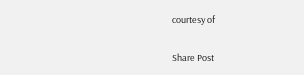courtesy of

Share Post